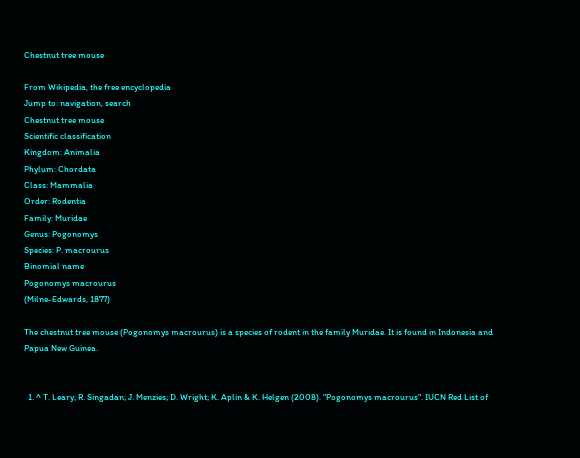Chestnut tree mouse

From Wikipedia, the free encyclopedia
Jump to: navigation, search
Chestnut tree mouse
Scientific classification
Kingdom: Animalia
Phylum: Chordata
Class: Mammalia
Order: Rodentia
Family: Muridae
Genus: Pogonomys
Species: P. macrourus
Binomial name
Pogonomys macrourus
(Milne-Edwards, 1877)

The chestnut tree mouse (Pogonomys macrourus) is a species of rodent in the family Muridae. It is found in Indonesia and Papua New Guinea.


  1. ^ T. Leary; R. Singadan; J. Menzies; D. Wright; K. Aplin & K. Helgen (2008). "Pogonomys macrourus". IUCN Red List of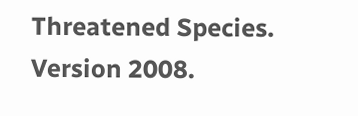Threatened Species. Version 2008.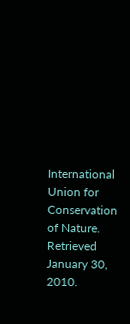International Union for Conservation of Nature. Retrieved January 30, 2010.